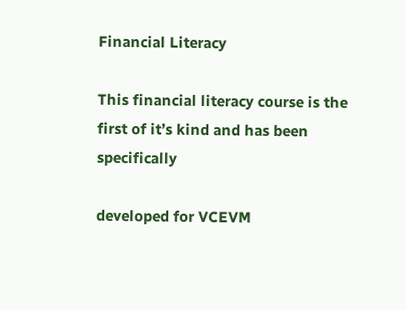Financial Literacy

This financial literacy course is the first of it’s kind and has been specifically

developed for VCEVM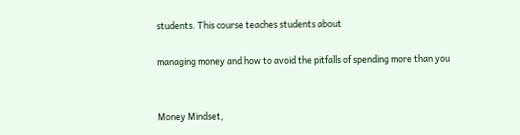students. This course teaches students about

managing money and how to avoid the pitfalls of spending more than you


Money Mindset,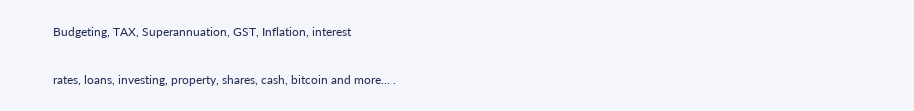Budgeting, TAX, Superannuation, GST, Inflation, interest

rates, loans, investing, property, shares, cash, bitcoin and more… .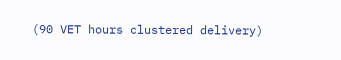(90 VET hours clustered delivery)